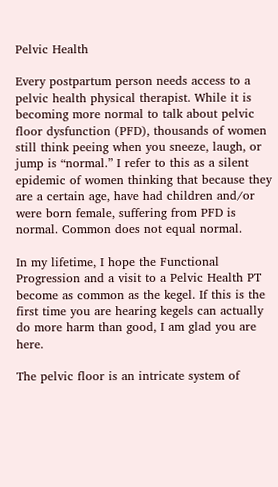Pelvic Health

Every postpartum person needs access to a pelvic health physical therapist. While it is becoming more normal to talk about pelvic floor dysfunction (PFD), thousands of women still think peeing when you sneeze, laugh, or jump is “normal.” I refer to this as a silent epidemic of women thinking that because they are a certain age, have had children and/or were born female, suffering from PFD is normal. Common does not equal normal.

In my lifetime, I hope the Functional Progression and a visit to a Pelvic Health PT become as common as the kegel. If this is the first time you are hearing kegels can actually do more harm than good, I am glad you are here.

The pelvic floor is an intricate system of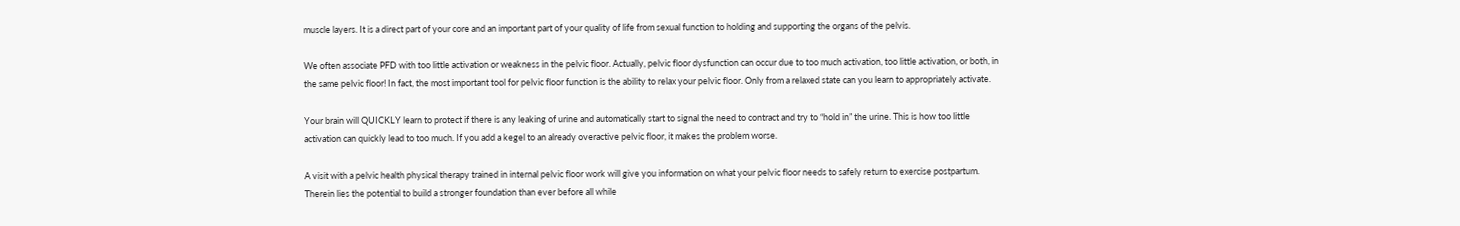muscle layers. It is a direct part of your core and an important part of your quality of life from sexual function to holding and supporting the organs of the pelvis.

We often associate PFD with too little activation or weakness in the pelvic floor. Actually, pelvic floor dysfunction can occur due to too much activation, too little activation, or both, in the same pelvic floor! In fact, the most important tool for pelvic floor function is the ability to relax your pelvic floor. Only from a relaxed state can you learn to appropriately activate.

Your brain will QUICKLY learn to protect if there is any leaking of urine and automatically start to signal the need to contract and try to “hold in” the urine. This is how too little activation can quickly lead to too much. If you add a kegel to an already overactive pelvic floor, it makes the problem worse.

A visit with a pelvic health physical therapy trained in internal pelvic floor work will give you information on what your pelvic floor needs to safely return to exercise postpartum. Therein lies the potential to build a stronger foundation than ever before all while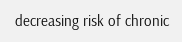decreasing risk of chronic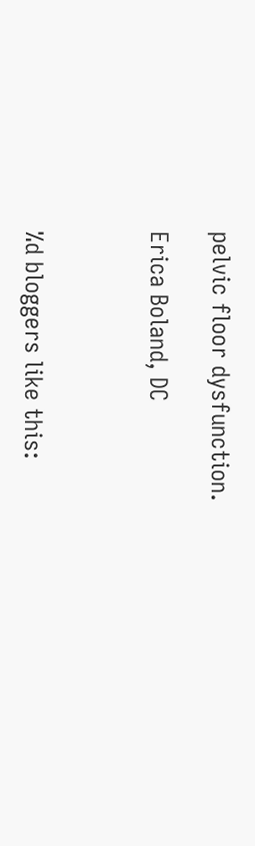pelvic floor dysfunction.

Erica Boland, DC



%d bloggers like this: